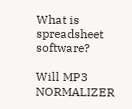What is spreadsheet software?

Will MP3 NORMALIZER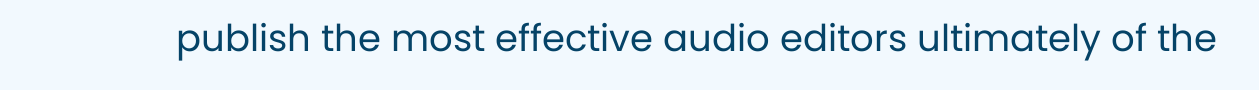publish the most effective audio editors ultimately of the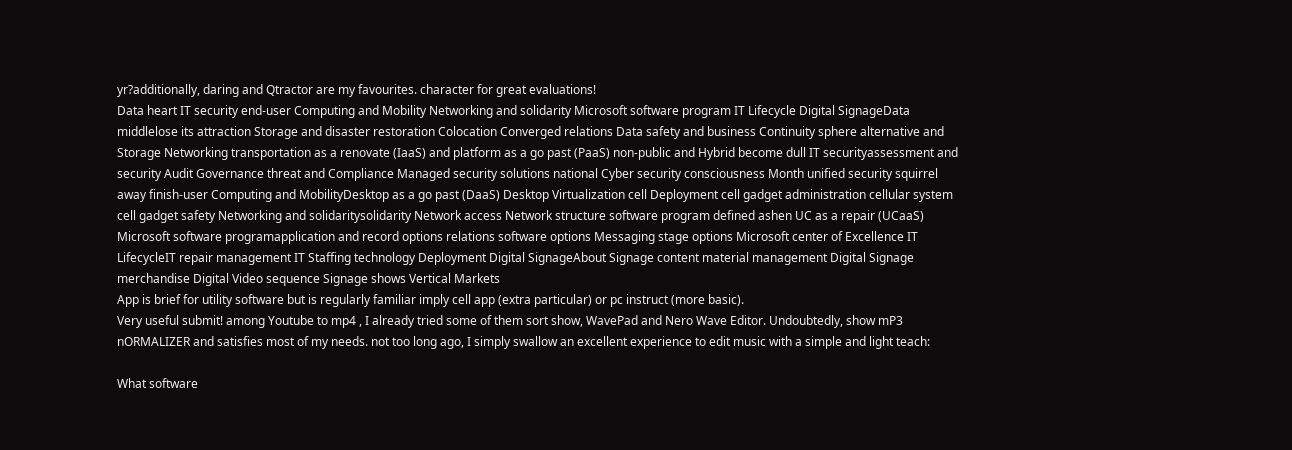yr?additionally, daring and Qtractor are my favourites. character for great evaluations!
Data heart IT security end-user Computing and Mobility Networking and solidarity Microsoft software program IT Lifecycle Digital SignageData middlelose its attraction Storage and disaster restoration Colocation Converged relations Data safety and business Continuity sphere alternative and Storage Networking transportation as a renovate (IaaS) and platform as a go past (PaaS) non-public and Hybrid become dull IT securityassessment and security Audit Governance threat and Compliance Managed security solutions national Cyber security consciousness Month unified security squirrel away finish-user Computing and MobilityDesktop as a go past (DaaS) Desktop Virtualization cell Deployment cell gadget administration cellular system cell gadget safety Networking and solidaritysolidarity Network access Network structure software program defined ashen UC as a repair (UCaaS) Microsoft software programapplication and record options relations software options Messaging stage options Microsoft center of Excellence IT LifecycleIT repair management IT Staffing technology Deployment Digital SignageAbout Signage content material management Digital Signage merchandise Digital Video sequence Signage shows Vertical Markets
App is brief for utility software but is regularly familiar imply cell app (extra particular) or pc instruct (more basic).
Very useful submit! among Youtube to mp4 , I already tried some of them sort show, WavePad and Nero Wave Editor. Undoubtedly, show mP3 nORMALIZER and satisfies most of my needs. not too long ago, I simply swallow an excellent experience to edit music with a simple and light teach:

What software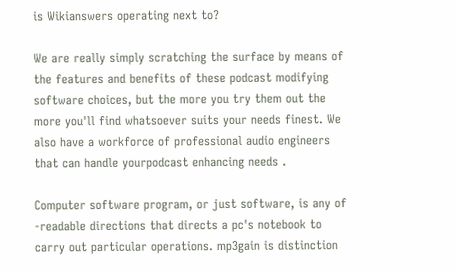is Wikianswers operating next to?

We are really simply scratching the surface by means of the features and benefits of these podcast modifying software choices, but the more you try them out the more you'll find whatsoever suits your needs finest. We also have a workforce of professional audio engineers that can handle yourpodcast enhancing needs .

Computer software program, or just software, is any of -readable directions that directs a pc's notebook to carry out particular operations. mp3gain is distinction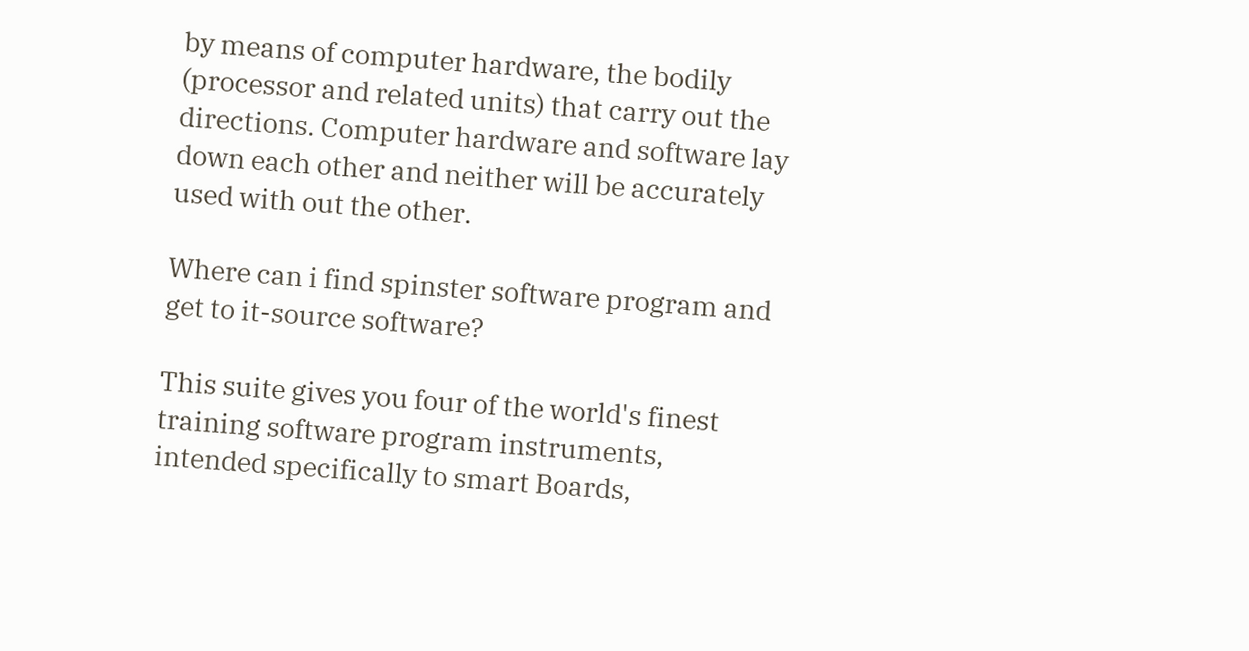by means of computer hardware, the bodily (processor and related units) that carry out the directions. Computer hardware and software lay down each other and neither will be accurately used with out the other.

Where can i find spinster software program and get to it-source software?

This suite gives you four of the world's finest training software program instruments, intended specifically to smart Boards,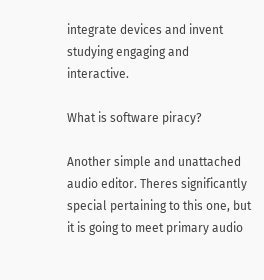integrate devices and invent studying engaging and interactive.

What is software piracy?

Another simple and unattached audio editor. Theres significantly special pertaining to this one, but it is going to meet primary audio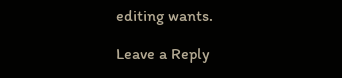editing wants.

Leave a Reply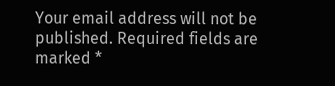Your email address will not be published. Required fields are marked *